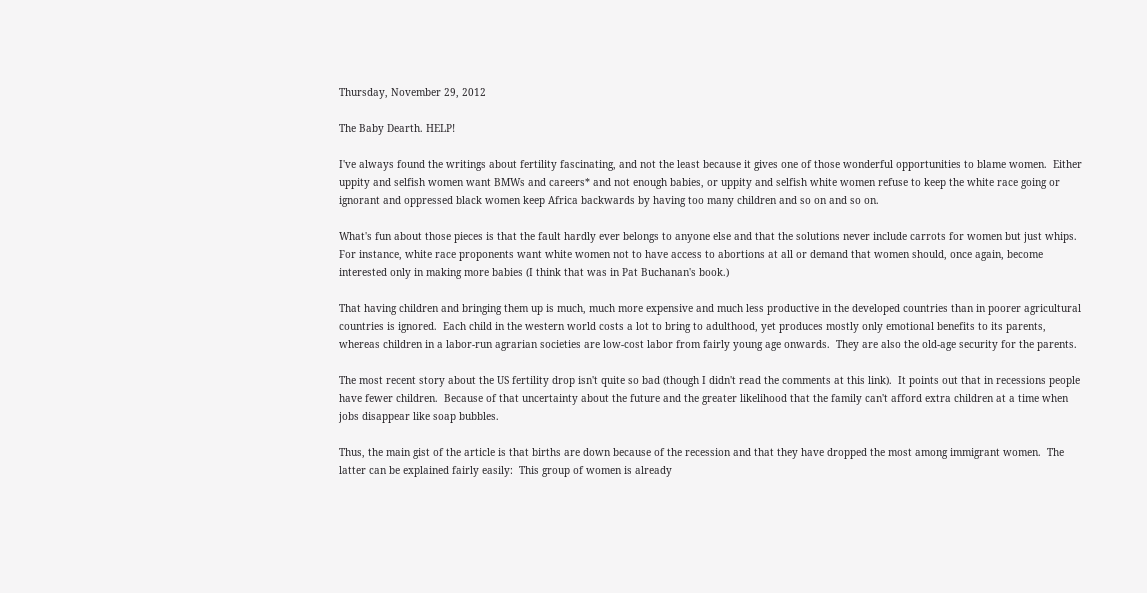Thursday, November 29, 2012

The Baby Dearth. HELP!

I've always found the writings about fertility fascinating, and not the least because it gives one of those wonderful opportunities to blame women.  Either uppity and selfish women want BMWs and careers* and not enough babies, or uppity and selfish white women refuse to keep the white race going or ignorant and oppressed black women keep Africa backwards by having too many children and so on and so on.

What's fun about those pieces is that the fault hardly ever belongs to anyone else and that the solutions never include carrots for women but just whips.  For instance, white race proponents want white women not to have access to abortions at all or demand that women should, once again, become interested only in making more babies (I think that was in Pat Buchanan's book.)

That having children and bringing them up is much, much more expensive and much less productive in the developed countries than in poorer agricultural countries is ignored.  Each child in the western world costs a lot to bring to adulthood, yet produces mostly only emotional benefits to its parents, whereas children in a labor-run agrarian societies are low-cost labor from fairly young age onwards.  They are also the old-age security for the parents.

The most recent story about the US fertility drop isn't quite so bad (though I didn't read the comments at this link).  It points out that in recessions people have fewer children.  Because of that uncertainty about the future and the greater likelihood that the family can't afford extra children at a time when jobs disappear like soap bubbles.

Thus, the main gist of the article is that births are down because of the recession and that they have dropped the most among immigrant women.  The latter can be explained fairly easily:  This group of women is already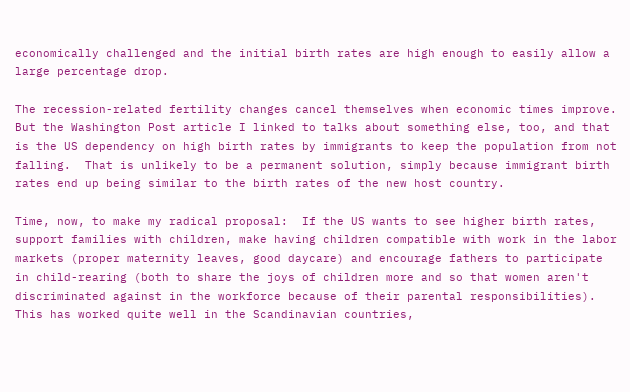economically challenged and the initial birth rates are high enough to easily allow a large percentage drop.

The recession-related fertility changes cancel themselves when economic times improve.  But the Washington Post article I linked to talks about something else, too, and that is the US dependency on high birth rates by immigrants to keep the population from not falling.  That is unlikely to be a permanent solution, simply because immigrant birth rates end up being similar to the birth rates of the new host country.

Time, now, to make my radical proposal:  If the US wants to see higher birth rates, support families with children, make having children compatible with work in the labor markets (proper maternity leaves, good daycare) and encourage fathers to participate in child-rearing (both to share the joys of children more and so that women aren't discriminated against in the workforce because of their parental responsibilities).  This has worked quite well in the Scandinavian countries,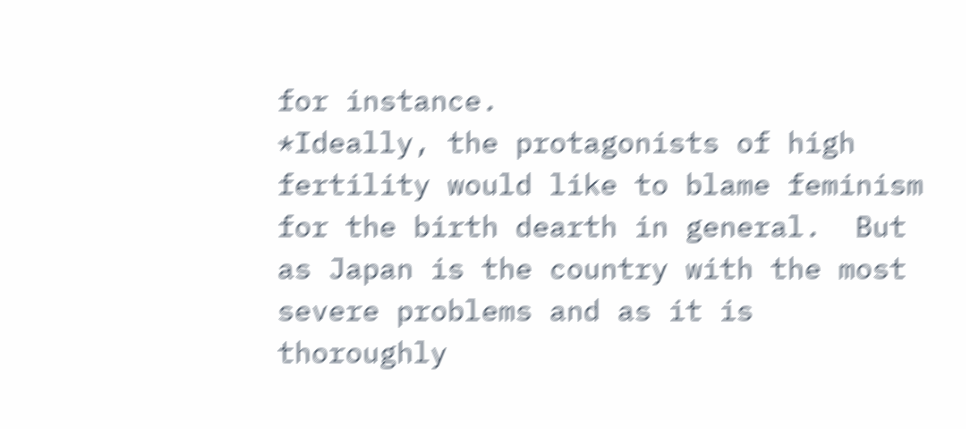for instance.
*Ideally, the protagonists of high fertility would like to blame feminism for the birth dearth in general.  But as Japan is the country with the most severe problems and as it is thoroughly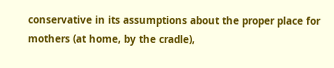conservative in its assumptions about the proper place for mothers (at home, by the cradle),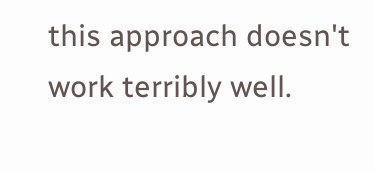this approach doesn't work terribly well.